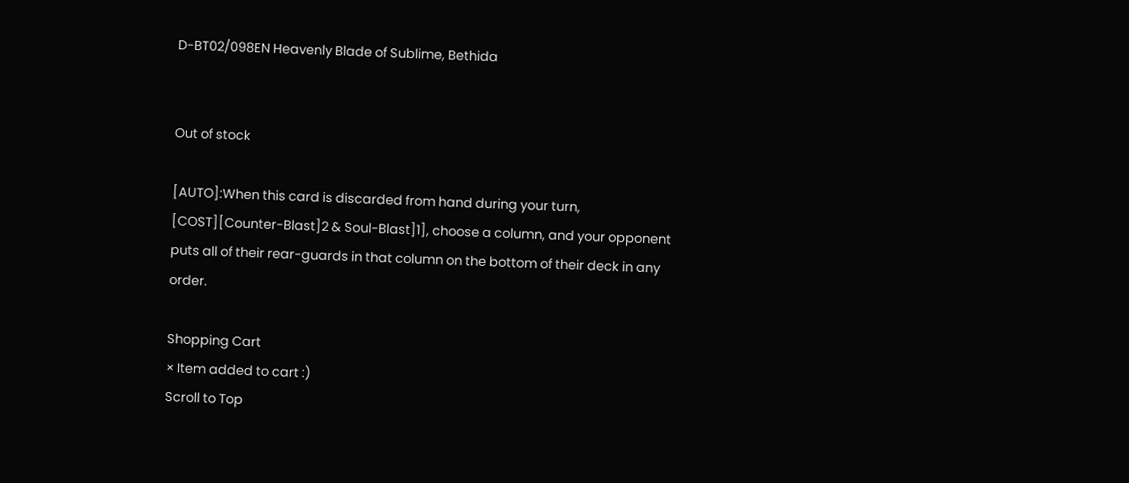D-BT02/098EN Heavenly Blade of Sublime, Bethida


Out of stock

[AUTO]:When this card is discarded from hand during your turn, [COST][Counter-Blast]2 & Soul-Blast]1], choose a column, and your opponent puts all of their rear-guards in that column on the bottom of their deck in any order.

Shopping Cart
× Item added to cart :)
Scroll to Top